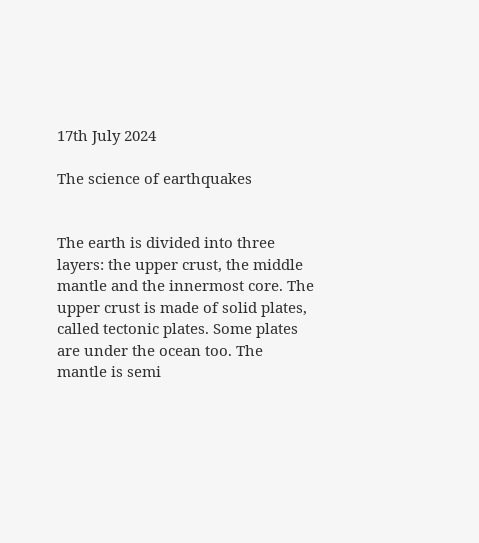17th July 2024

The science of earthquakes


The earth is divided into three layers: the upper crust, the middle mantle and the innermost core. The upper crust is made of solid plates, called tectonic plates. Some plates are under the ocean too. The mantle is semi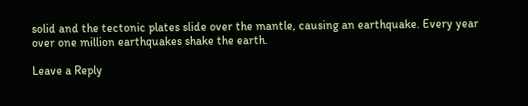solid and the tectonic plates slide over the mantle, causing an earthquake. Every year over one million earthquakes shake the earth.

Leave a Reply